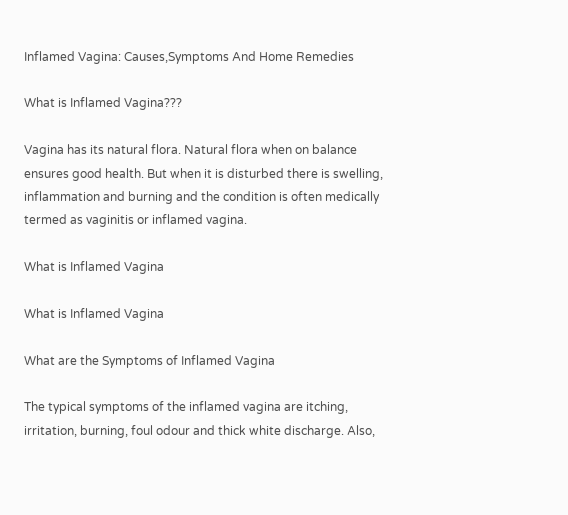Inflamed Vagina: Causes,Symptoms And Home Remedies

What is Inflamed Vagina???

Vagina has its natural flora. Natural flora when on balance ensures good health. But when it is disturbed there is swelling, inflammation and burning and the condition is often medically termed as vaginitis or inflamed vagina.

What is Inflamed Vagina

What is Inflamed Vagina

What are the Symptoms of Inflamed Vagina

The typical symptoms of the inflamed vagina are itching, irritation, burning, foul odour and thick white discharge. Also,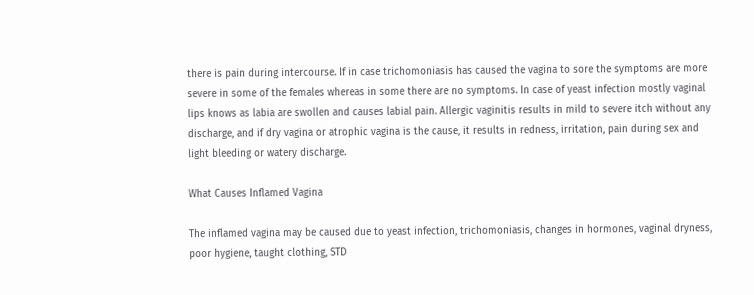there is pain during intercourse. If in case trichomoniasis has caused the vagina to sore the symptoms are more severe in some of the females whereas in some there are no symptoms. In case of yeast infection mostly vaginal lips knows as labia are swollen and causes labial pain. Allergic vaginitis results in mild to severe itch without any discharge, and if dry vagina or atrophic vagina is the cause, it results in redness, irritation, pain during sex and light bleeding or watery discharge.

What Causes Inflamed Vagina

The inflamed vagina may be caused due to yeast infection, trichomoniasis, changes in hormones, vaginal dryness, poor hygiene, taught clothing, STD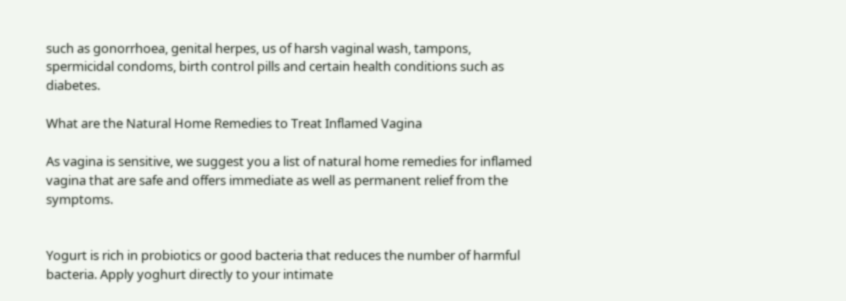such as gonorrhoea, genital herpes, us of harsh vaginal wash, tampons, spermicidal condoms, birth control pills and certain health conditions such as diabetes.

What are the Natural Home Remedies to Treat Inflamed Vagina

As vagina is sensitive, we suggest you a list of natural home remedies for inflamed vagina that are safe and offers immediate as well as permanent relief from the symptoms.


Yogurt is rich in probiotics or good bacteria that reduces the number of harmful bacteria. Apply yoghurt directly to your intimate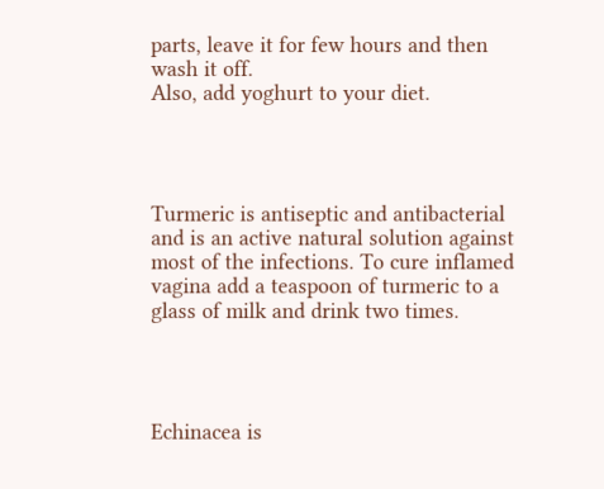parts, leave it for few hours and then wash it off.
Also, add yoghurt to your diet.




Turmeric is antiseptic and antibacterial and is an active natural solution against most of the infections. To cure inflamed vagina add a teaspoon of turmeric to a glass of milk and drink two times.




Echinacea is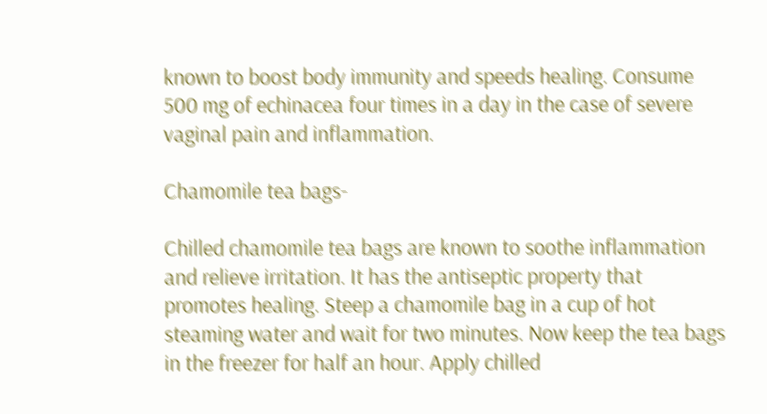known to boost body immunity and speeds healing. Consume 500 mg of echinacea four times in a day in the case of severe vaginal pain and inflammation.

Chamomile tea bags-

Chilled chamomile tea bags are known to soothe inflammation and relieve irritation. It has the antiseptic property that promotes healing. Steep a chamomile bag in a cup of hot steaming water and wait for two minutes. Now keep the tea bags in the freezer for half an hour. Apply chilled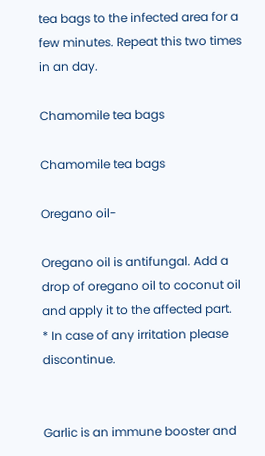tea bags to the infected area for a few minutes. Repeat this two times in an day.

Chamomile tea bags

Chamomile tea bags

Oregano oil-

Oregano oil is antifungal. Add a drop of oregano oil to coconut oil and apply it to the affected part.
* In case of any irritation please discontinue.


Garlic is an immune booster and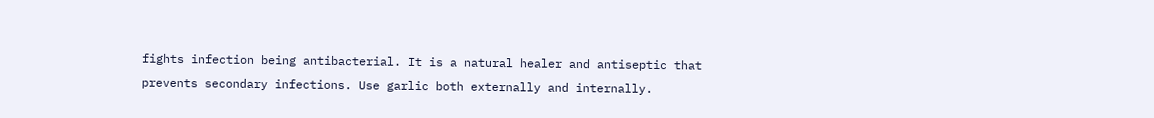fights infection being antibacterial. It is a natural healer and antiseptic that prevents secondary infections. Use garlic both externally and internally.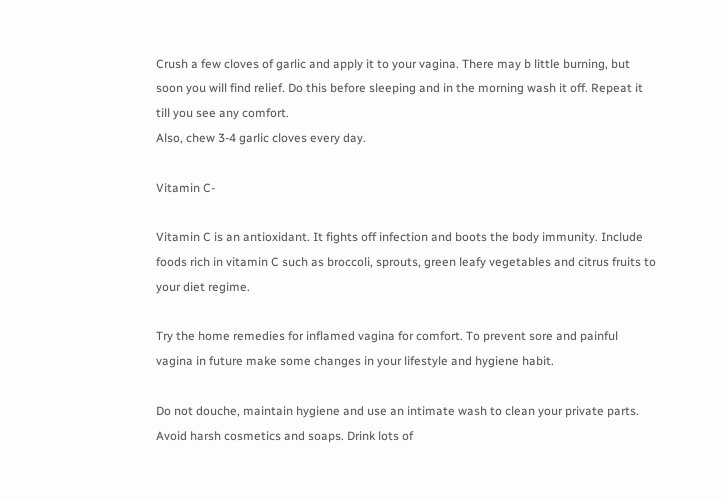Crush a few cloves of garlic and apply it to your vagina. There may b little burning, but soon you will find relief. Do this before sleeping and in the morning wash it off. Repeat it till you see any comfort.
Also, chew 3-4 garlic cloves every day.

Vitamin C-

Vitamin C is an antioxidant. It fights off infection and boots the body immunity. Include foods rich in vitamin C such as broccoli, sprouts, green leafy vegetables and citrus fruits to your diet regime.

Try the home remedies for inflamed vagina for comfort. To prevent sore and painful vagina in future make some changes in your lifestyle and hygiene habit.

Do not douche, maintain hygiene and use an intimate wash to clean your private parts. Avoid harsh cosmetics and soaps. Drink lots of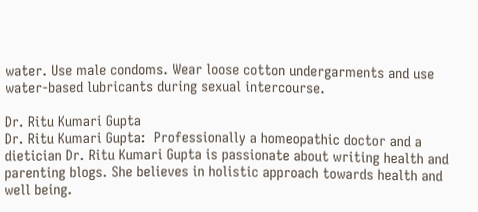water. Use male condoms. Wear loose cotton undergarments and use water-based lubricants during sexual intercourse.

Dr. Ritu Kumari Gupta
Dr. Ritu Kumari Gupta:  Professionally a homeopathic doctor and a dietician Dr. Ritu Kumari Gupta is passionate about writing health and parenting blogs. She believes in holistic approach towards health and well being.